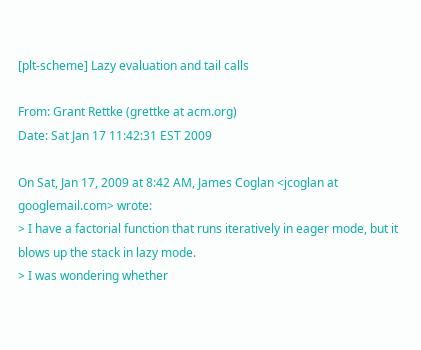[plt-scheme] Lazy evaluation and tail calls

From: Grant Rettke (grettke at acm.org)
Date: Sat Jan 17 11:42:31 EST 2009

On Sat, Jan 17, 2009 at 8:42 AM, James Coglan <jcoglan at googlemail.com> wrote:
> I have a factorial function that runs iteratively in eager mode, but it blows up the stack in lazy mode.
> I was wondering whether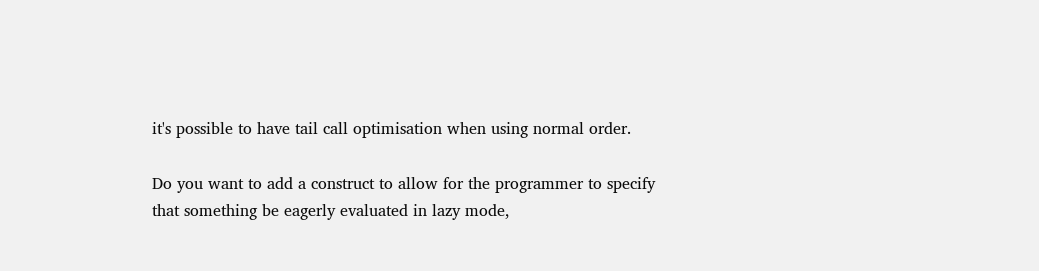it's possible to have tail call optimisation when using normal order.

Do you want to add a construct to allow for the programmer to specify
that something be eagerly evaluated in lazy mode,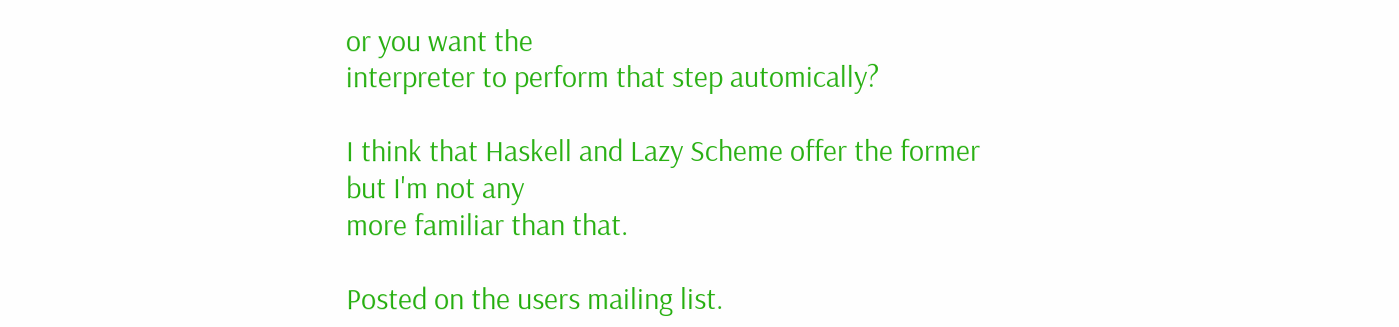or you want the
interpreter to perform that step automically?

I think that Haskell and Lazy Scheme offer the former but I'm not any
more familiar than that.

Posted on the users mailing list.